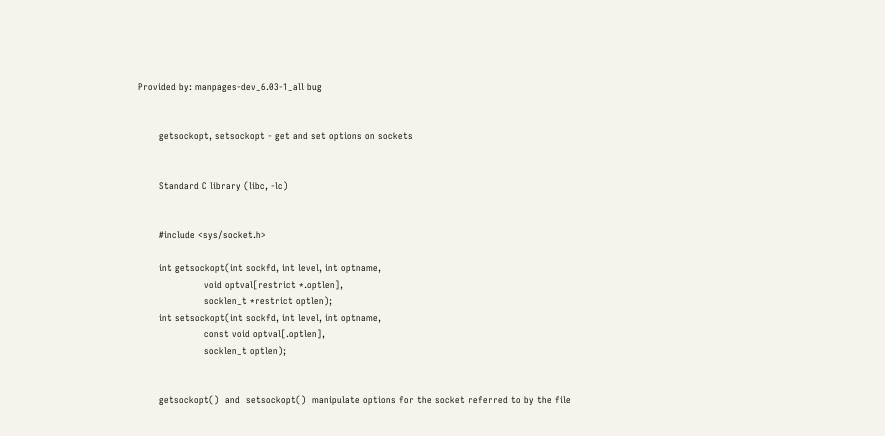Provided by: manpages-dev_6.03-1_all bug


       getsockopt, setsockopt - get and set options on sockets


       Standard C library (libc, -lc)


       #include <sys/socket.h>

       int getsockopt(int sockfd, int level, int optname,
                      void optval[restrict *.optlen],
                      socklen_t *restrict optlen);
       int setsockopt(int sockfd, int level, int optname,
                      const void optval[.optlen],
                      socklen_t optlen);


       getsockopt()  and  setsockopt()  manipulate options for the socket referred to by the file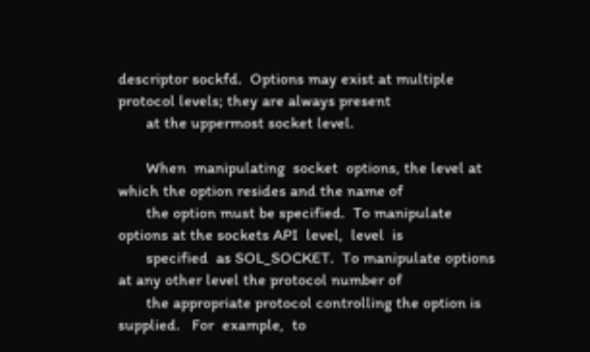descriptor sockfd.  Options may exist at multiple protocol levels; they are always present
       at the uppermost socket level.

       When  manipulating  socket  options, the level at which the option resides and the name of
       the option must be specified.  To manipulate options at the sockets API  level,  level  is
       specified  as SOL_SOCKET.  To manipulate options at any other level the protocol number of
       the appropriate protocol controlling the option is supplied.   For  example,  to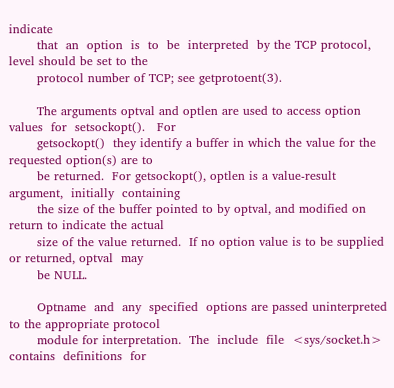indicate
       that  an  option  is  to  be  interpreted  by the TCP protocol, level should be set to the
       protocol number of TCP; see getprotoent(3).

       The arguments optval and optlen are used to access option values  for  setsockopt().   For
       getsockopt()  they identify a buffer in which the value for the requested option(s) are to
       be returned.  For getsockopt(), optlen is a value-result  argument,  initially  containing
       the size of the buffer pointed to by optval, and modified on return to indicate the actual
       size of the value returned.  If no option value is to be supplied or returned, optval  may
       be NULL.

       Optname  and  any  specified  options are passed uninterpreted to the appropriate protocol
       module for interpretation.  The  include  file  <sys/socket.h>  contains  definitions  for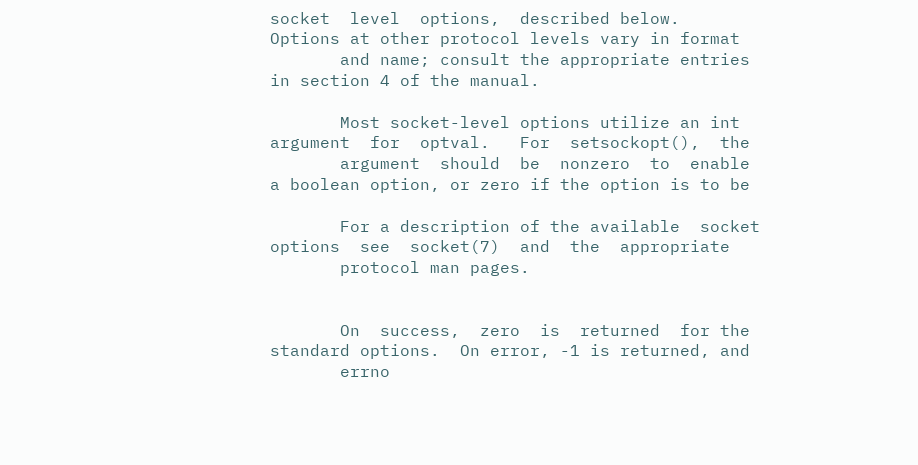socket  level  options,  described below.  Options at other protocol levels vary in format
       and name; consult the appropriate entries in section 4 of the manual.

       Most socket-level options utilize an int  argument  for  optval.   For  setsockopt(),  the
       argument  should  be  nonzero  to  enable a boolean option, or zero if the option is to be

       For a description of the available  socket  options  see  socket(7)  and  the  appropriate
       protocol man pages.


       On  success,  zero  is  returned  for the standard options.  On error, -1 is returned, and
       errno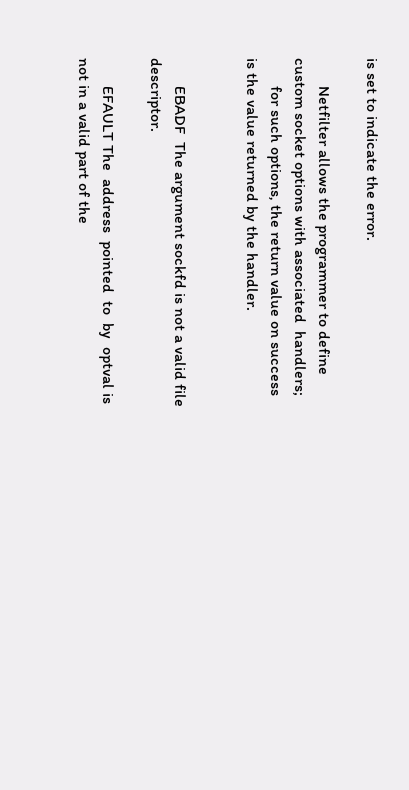is set to indicate the error.

       Netfilter allows the programmer to define custom socket options with associated  handlers;
       for such options, the return value on success is the value returned by the handler.


       EBADF  The argument sockfd is not a valid file descriptor.

       EFAULT The  address  pointed  to  by  optval is not in a valid part of the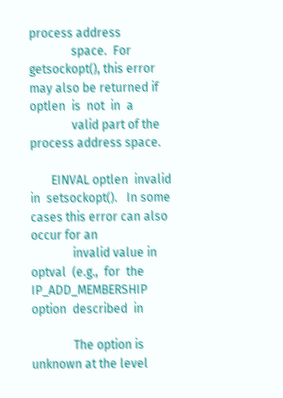process address
              space.  For getsockopt(), this error may also be returned if optlen  is  not  in  a
              valid part of the process address space.

       EINVAL optlen  invalid  in  setsockopt().   In some cases this error can also occur for an
              invalid value in optval  (e.g.,  for  the  IP_ADD_MEMBERSHIP  option  described  in

              The option is unknown at the level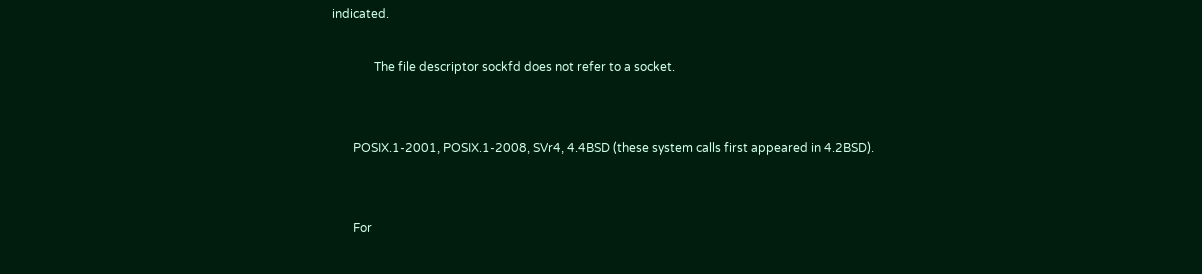indicated.

              The file descriptor sockfd does not refer to a socket.


       POSIX.1-2001, POSIX.1-2008, SVr4, 4.4BSD (these system calls first appeared in 4.2BSD).


       For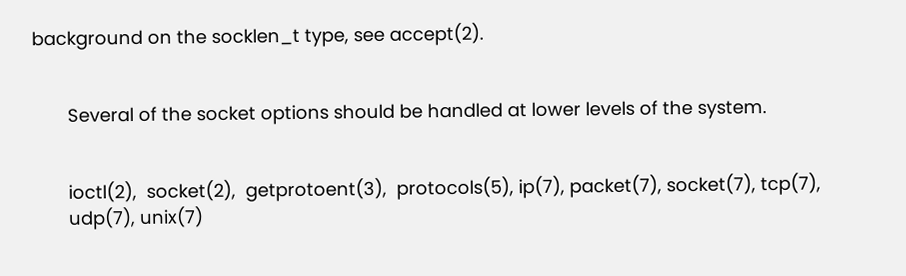background on the socklen_t type, see accept(2).


       Several of the socket options should be handled at lower levels of the system.


       ioctl(2),  socket(2),  getprotoent(3),  protocols(5), ip(7), packet(7), socket(7), tcp(7),
       udp(7), unix(7)